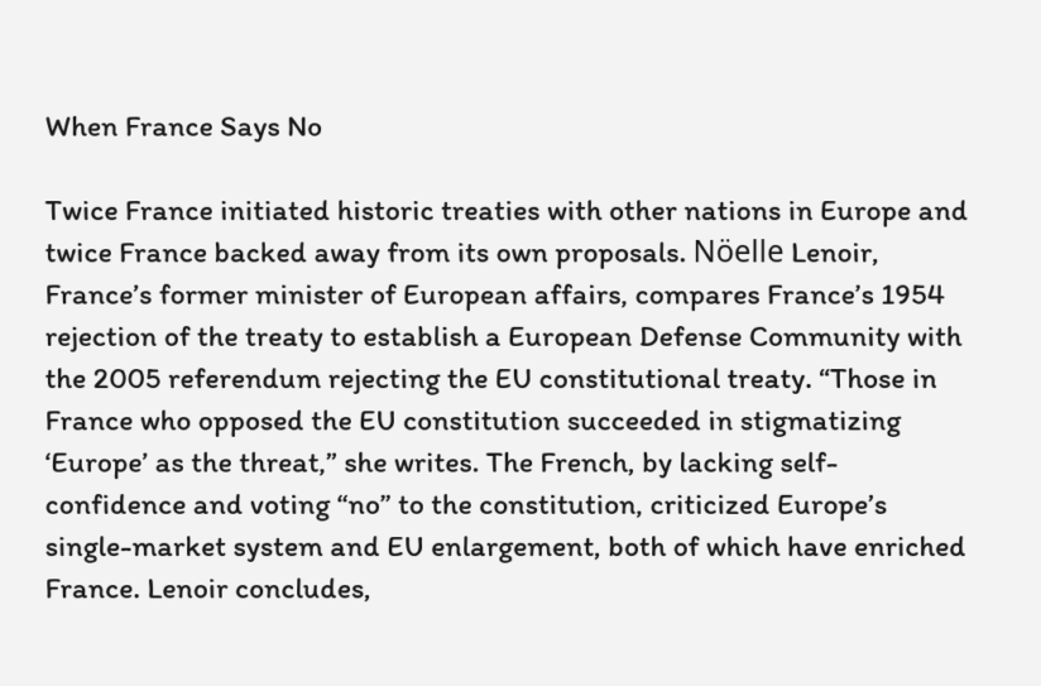When France Says No

Twice France initiated historic treaties with other nations in Europe and twice France backed away from its own proposals. Nöelle Lenoir, France’s former minister of European affairs, compares France’s 1954 rejection of the treaty to establish a European Defense Community with the 2005 referendum rejecting the EU constitutional treaty. “Those in France who opposed the EU constitution succeeded in stigmatizing ‘Europe’ as the threat,” she writes. The French, by lacking self-confidence and voting “no” to the constitution, criticized Europe’s single-market system and EU enlargement, both of which have enriched France. Lenoir concludes,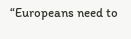“Europeans need to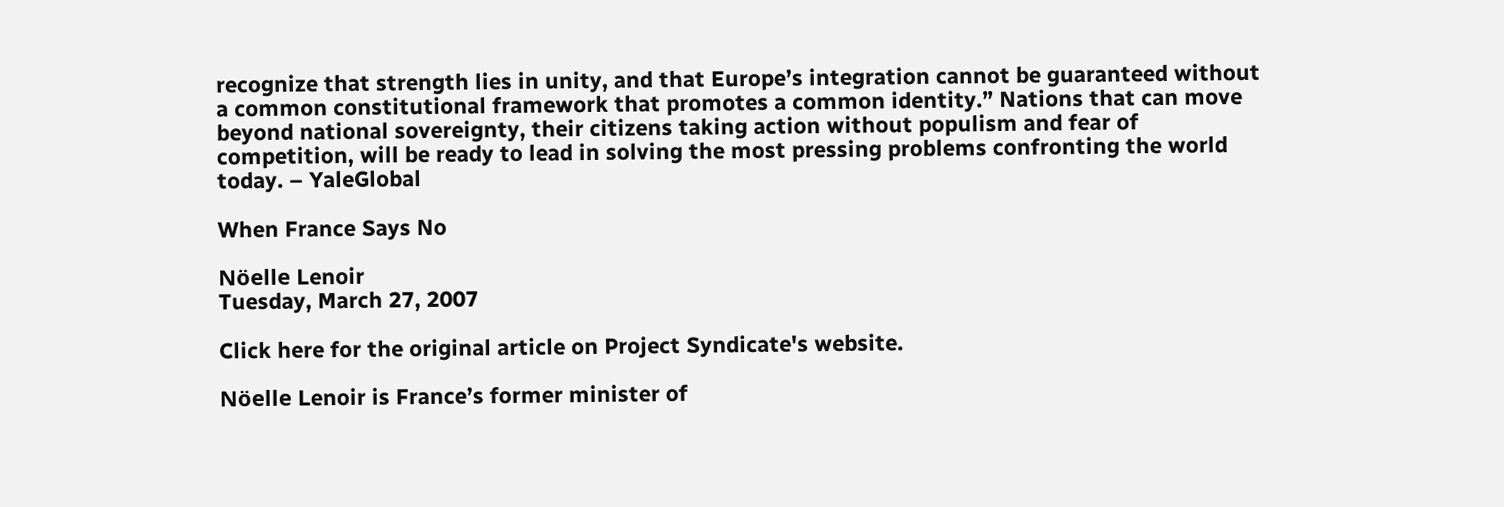recognize that strength lies in unity, and that Europe’s integration cannot be guaranteed without a common constitutional framework that promotes a common identity.” Nations that can move beyond national sovereignty, their citizens taking action without populism and fear of competition, will be ready to lead in solving the most pressing problems confronting the world today. – YaleGlobal

When France Says No

Nöelle Lenoir
Tuesday, March 27, 2007

Click here for the original article on Project Syndicate's website.

Nöelle Lenoir is France’s former minister of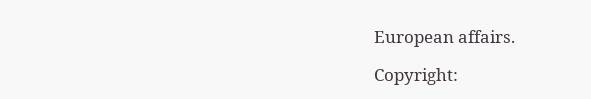European affairs.

Copyright: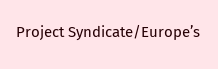Project Syndicate/Europe’s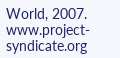World, 2007. www.project-syndicate.org